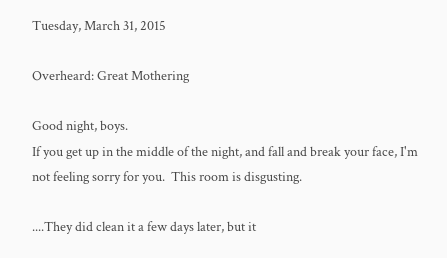Tuesday, March 31, 2015

Overheard: Great Mothering

Good night, boys.
If you get up in the middle of the night, and fall and break your face, I'm not feeling sorry for you.  This room is disgusting.

....They did clean it a few days later, but it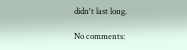didn't last long.

No comments: